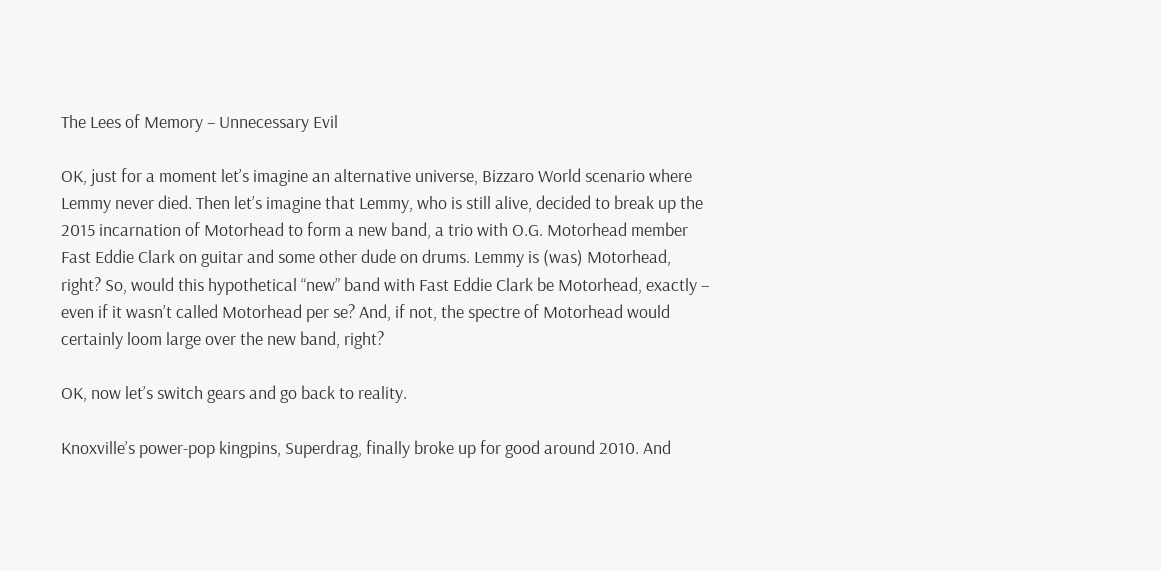The Lees of Memory – Unnecessary Evil

OK, just for a moment let’s imagine an alternative universe, Bizzaro World scenario where Lemmy never died. Then let’s imagine that Lemmy, who is still alive, decided to break up the 2015 incarnation of Motorhead to form a new band, a trio with O.G. Motorhead member Fast Eddie Clark on guitar and some other dude on drums. Lemmy is (was) Motorhead, right? So, would this hypothetical “new” band with Fast Eddie Clark be Motorhead, exactly – even if it wasn’t called Motorhead per se? And, if not, the spectre of Motorhead would certainly loom large over the new band, right?

OK, now let’s switch gears and go back to reality.

Knoxville’s power-pop kingpins, Superdrag, finally broke up for good around 2010. And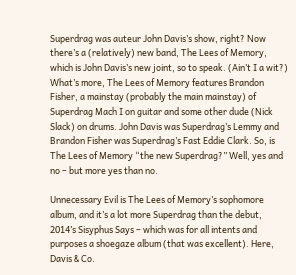Superdrag was auteur John Davis’s show, right? Now there’s a (relatively) new band, The Lees of Memory, which is John Davis’s new joint, so to speak. (Ain’t I a wit?) What’s more, The Lees of Memory features Brandon Fisher, a mainstay (probably the main mainstay) of Superdrag Mach I on guitar and some other dude (Nick Slack) on drums. John Davis was Superdrag’s Lemmy and Brandon Fisher was Superdrag’s Fast Eddie Clark. So, is The Lees of Memory “the new Superdrag?” Well, yes and no – but more yes than no.

Unnecessary Evil is The Lees of Memory’s sophomore album, and it’s a lot more Superdrag than the debut, 2014’s Sisyphus Says – which was for all intents and purposes a shoegaze album (that was excellent). Here, Davis & Co.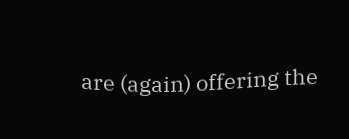are (again) offering the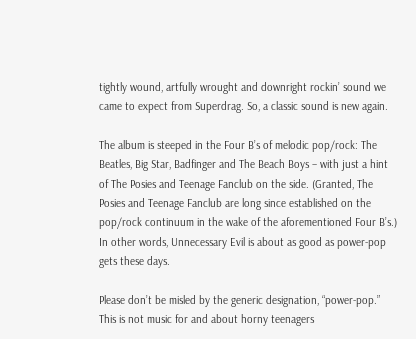tightly wound, artfully wrought and downright rockin’ sound we came to expect from Superdrag. So, a classic sound is new again.

The album is steeped in the Four B’s of melodic pop/rock: The Beatles, Big Star, Badfinger and The Beach Boys – with just a hint of The Posies and Teenage Fanclub on the side. (Granted, The Posies and Teenage Fanclub are long since established on the pop/rock continuum in the wake of the aforementioned Four B’s.) In other words, Unnecessary Evil is about as good as power-pop gets these days.

Please don’t be misled by the generic designation, “power-pop.” This is not music for and about horny teenagers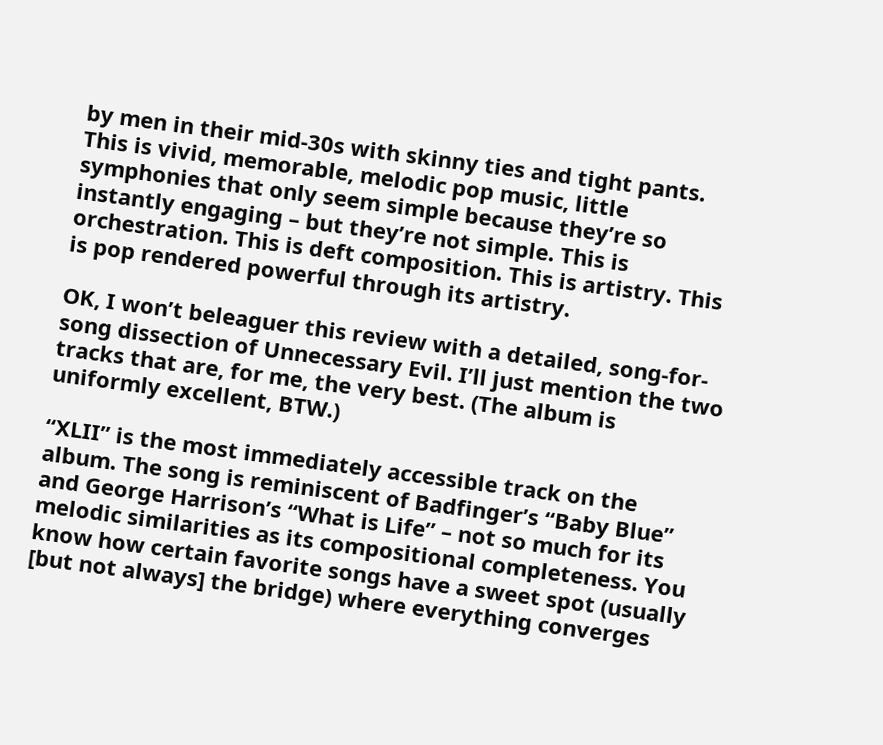by men in their mid-30s with skinny ties and tight pants. This is vivid, memorable, melodic pop music, little symphonies that only seem simple because they’re so instantly engaging – but they’re not simple. This is orchestration. This is deft composition. This is artistry. This is pop rendered powerful through its artistry.

OK, I won’t beleaguer this review with a detailed, song-for-song dissection of Unnecessary Evil. I’ll just mention the two tracks that are, for me, the very best. (The album is uniformly excellent, BTW.)

“XLII” is the most immediately accessible track on the album. The song is reminiscent of Badfinger’s “Baby Blue” and George Harrison’s “What is Life” – not so much for its melodic similarities as its compositional completeness. You know how certain favorite songs have a sweet spot (usually [but not always] the bridge) where everything converges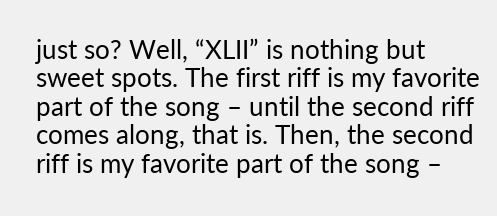just so? Well, “XLII” is nothing but sweet spots. The first riff is my favorite part of the song – until the second riff comes along, that is. Then, the second riff is my favorite part of the song –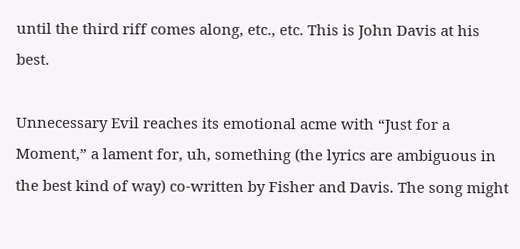until the third riff comes along, etc., etc. This is John Davis at his best.

Unnecessary Evil reaches its emotional acme with “Just for a Moment,” a lament for, uh, something (the lyrics are ambiguous in the best kind of way) co-written by Fisher and Davis. The song might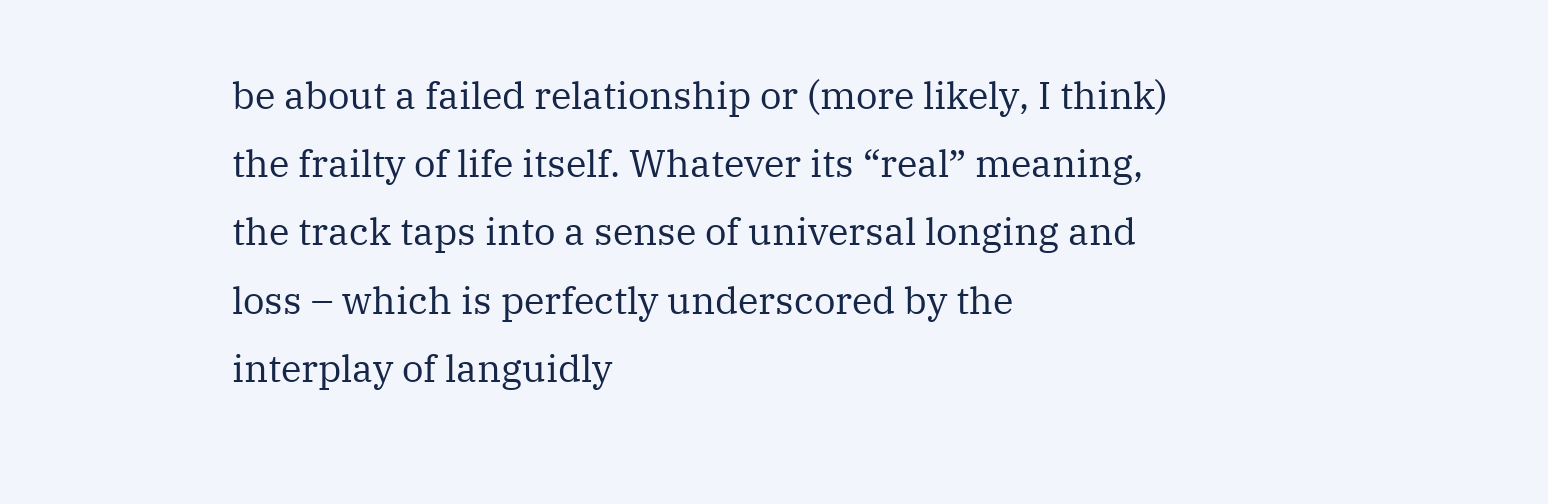be about a failed relationship or (more likely, I think) the frailty of life itself. Whatever its “real” meaning, the track taps into a sense of universal longing and loss – which is perfectly underscored by the interplay of languidly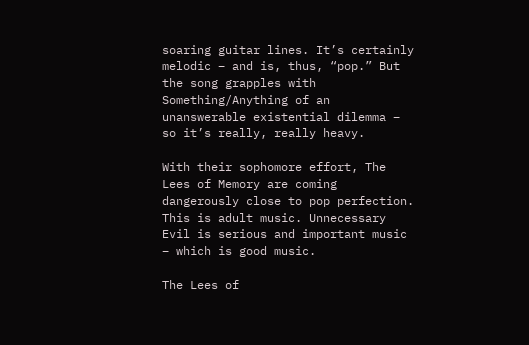soaring guitar lines. It’s certainly melodic – and is, thus, “pop.” But the song grapples with Something/Anything of an unanswerable existential dilemma – so it’s really, really heavy.

With their sophomore effort, The Lees of Memory are coming dangerously close to pop perfection. This is adult music. Unnecessary Evil is serious and important music – which is good music.

The Lees of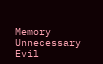Memory
Unnecessary Evil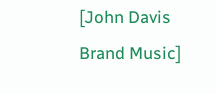[John Davis Brand Music]